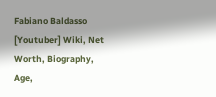Fabiano Baldasso [Youtuber] Wiki, Net Worth, Biography, Age,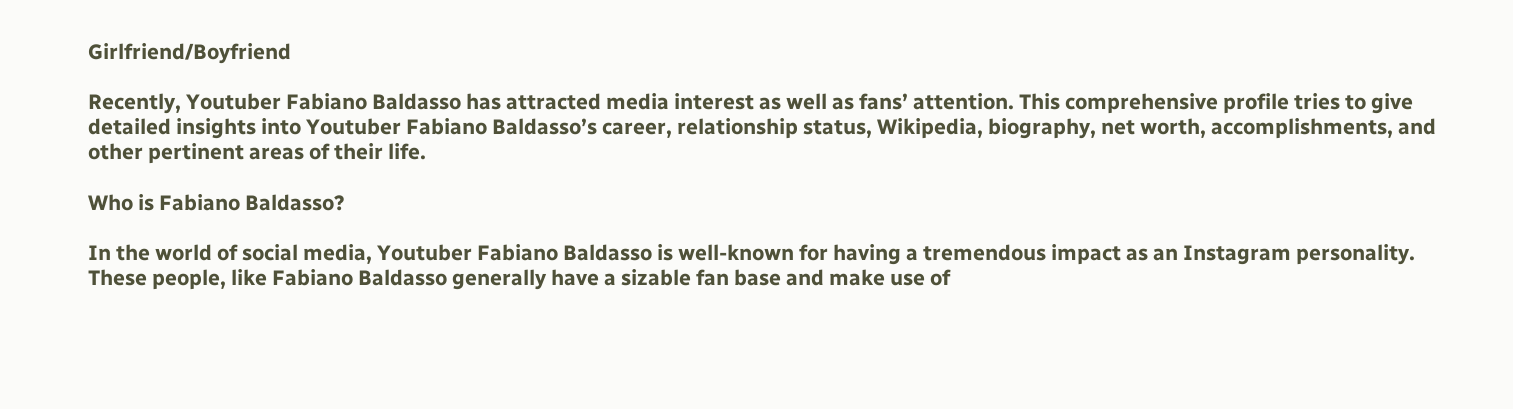Girlfriend/Boyfriend

Recently, Youtuber Fabiano Baldasso has attracted media interest as well as fans’ attention. This comprehensive profile tries to give detailed insights into Youtuber Fabiano Baldasso’s career, relationship status, Wikipedia, biography, net worth, accomplishments, and other pertinent areas of their life.

Who is Fabiano Baldasso?

In the world of social media, Youtuber Fabiano Baldasso is well-known for having a tremendous impact as an Instagram personality. These people, like Fabiano Baldasso generally have a sizable fan base and make use of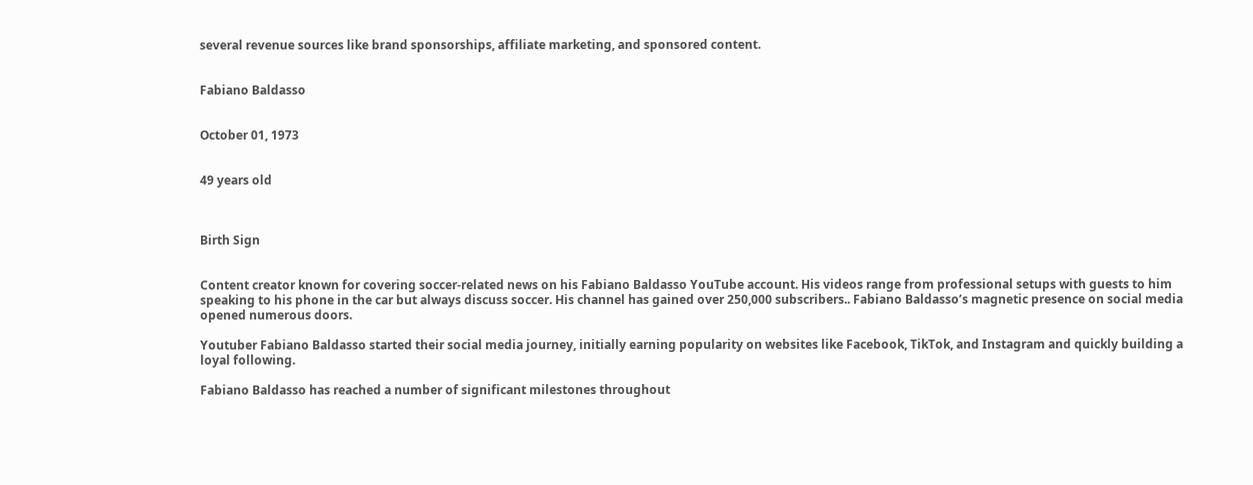several revenue sources like brand sponsorships, affiliate marketing, and sponsored content.


Fabiano Baldasso


October 01, 1973


49 years old



Birth Sign


Content creator known for covering soccer-related news on his Fabiano Baldasso YouTube account. His videos range from professional setups with guests to him speaking to his phone in the car but always discuss soccer. His channel has gained over 250,000 subscribers.. Fabiano Baldasso’s magnetic presence on social media opened numerous doors.

Youtuber Fabiano Baldasso started their social media journey, initially earning popularity on websites like Facebook, TikTok, and Instagram and quickly building a loyal following.

Fabiano Baldasso has reached a number of significant milestones throughout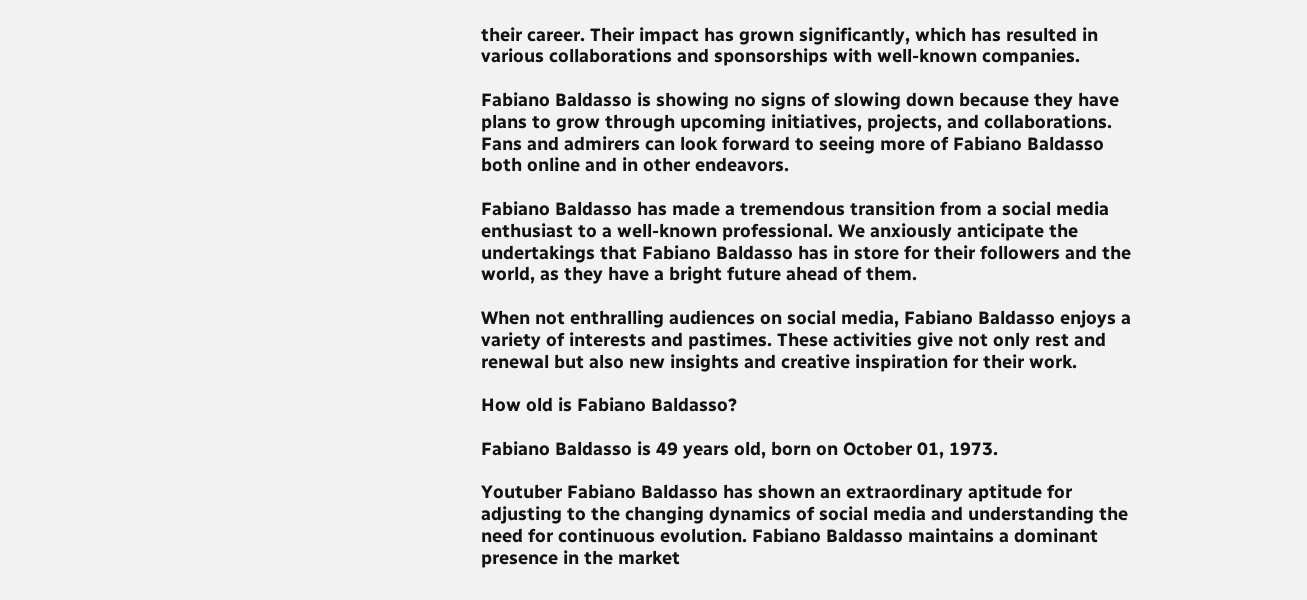their career. Their impact has grown significantly, which has resulted in various collaborations and sponsorships with well-known companies.

Fabiano Baldasso is showing no signs of slowing down because they have plans to grow through upcoming initiatives, projects, and collaborations. Fans and admirers can look forward to seeing more of Fabiano Baldasso both online and in other endeavors.

Fabiano Baldasso has made a tremendous transition from a social media enthusiast to a well-known professional. We anxiously anticipate the undertakings that Fabiano Baldasso has in store for their followers and the world, as they have a bright future ahead of them.

When not enthralling audiences on social media, Fabiano Baldasso enjoys a variety of interests and pastimes. These activities give not only rest and renewal but also new insights and creative inspiration for their work.

How old is Fabiano Baldasso?

Fabiano Baldasso is 49 years old, born on October 01, 1973.

Youtuber Fabiano Baldasso has shown an extraordinary aptitude for adjusting to the changing dynamics of social media and understanding the need for continuous evolution. Fabiano Baldasso maintains a dominant presence in the market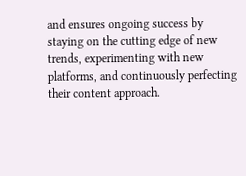and ensures ongoing success by staying on the cutting edge of new trends, experimenting with new platforms, and continuously perfecting their content approach.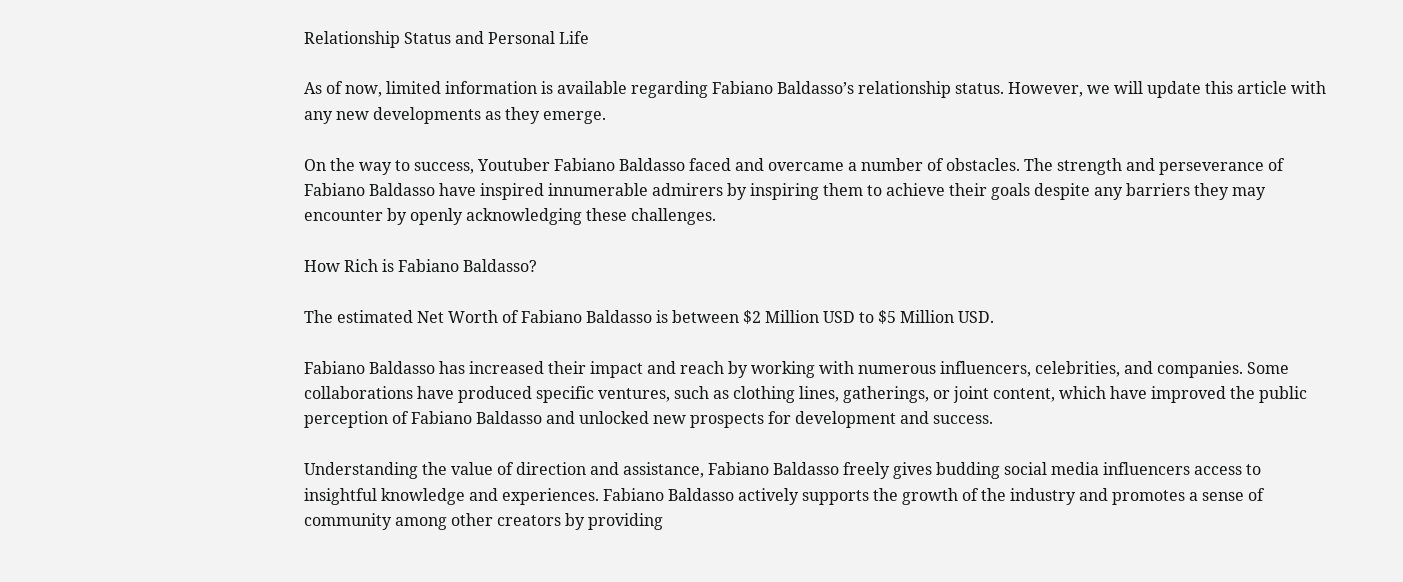Relationship Status and Personal Life

As of now, limited information is available regarding Fabiano Baldasso’s relationship status. However, we will update this article with any new developments as they emerge.

On the way to success, Youtuber Fabiano Baldasso faced and overcame a number of obstacles. The strength and perseverance of Fabiano Baldasso have inspired innumerable admirers by inspiring them to achieve their goals despite any barriers they may encounter by openly acknowledging these challenges.

How Rich is Fabiano Baldasso?

The estimated Net Worth of Fabiano Baldasso is between $2 Million USD to $5 Million USD.

Fabiano Baldasso has increased their impact and reach by working with numerous influencers, celebrities, and companies. Some collaborations have produced specific ventures, such as clothing lines, gatherings, or joint content, which have improved the public perception of Fabiano Baldasso and unlocked new prospects for development and success.

Understanding the value of direction and assistance, Fabiano Baldasso freely gives budding social media influencers access to insightful knowledge and experiences. Fabiano Baldasso actively supports the growth of the industry and promotes a sense of community among other creators by providing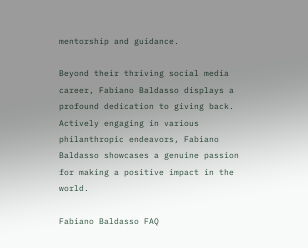mentorship and guidance.

Beyond their thriving social media career, Fabiano Baldasso displays a profound dedication to giving back. Actively engaging in various philanthropic endeavors, Fabiano Baldasso showcases a genuine passion for making a positive impact in the world.

Fabiano Baldasso FAQ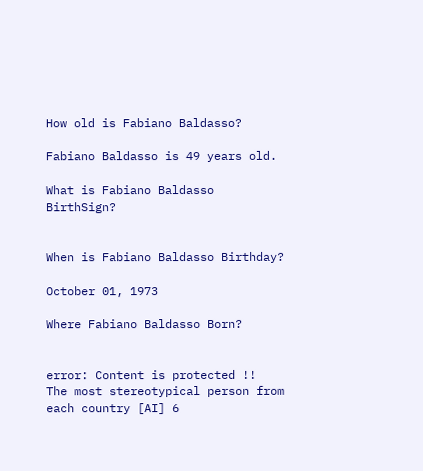How old is Fabiano Baldasso?

Fabiano Baldasso is 49 years old.

What is Fabiano Baldasso BirthSign?


When is Fabiano Baldasso Birthday?

October 01, 1973

Where Fabiano Baldasso Born?


error: Content is protected !!
The most stereotypical person from each country [AI] 6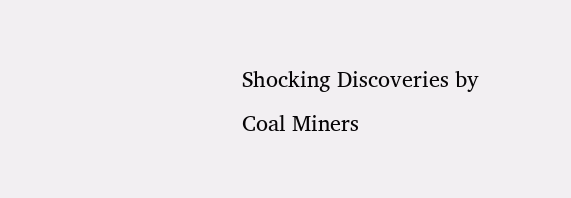Shocking Discoveries by Coal Miners